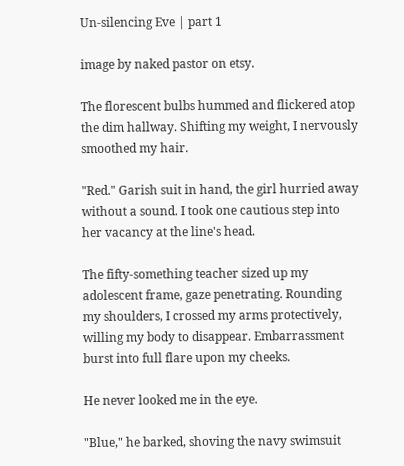Un-silencing Eve | part 1

image by naked pastor on etsy.

The florescent bulbs hummed and flickered atop the dim hallway. Shifting my weight, I nervously smoothed my hair.

"Red." Garish suit in hand, the girl hurried away without a sound. I took one cautious step into her vacancy at the line's head.

The fifty-something teacher sized up my adolescent frame, gaze penetrating. Rounding my shoulders, I crossed my arms protectively, willing my body to disappear. Embarrassment burst into full flare upon my cheeks.

He never looked me in the eye.

"Blue," he barked, shoving the navy swimsuit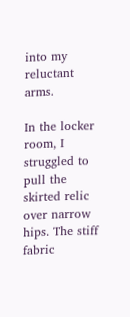into my reluctant arms.

In the locker room, I struggled to pull the skirted relic over narrow hips. The stiff fabric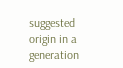suggested origin in a generation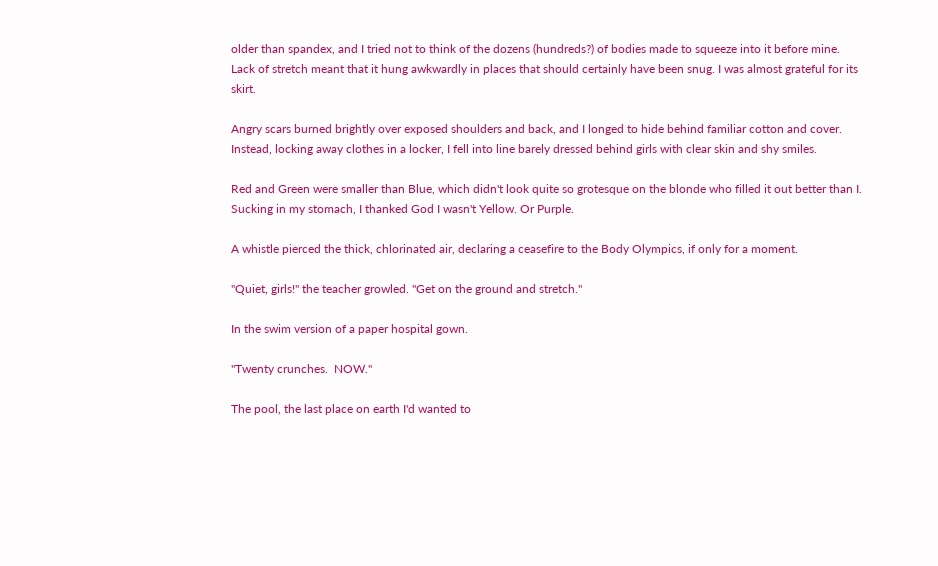older than spandex, and I tried not to think of the dozens (hundreds?) of bodies made to squeeze into it before mine. Lack of stretch meant that it hung awkwardly in places that should certainly have been snug. I was almost grateful for its skirt.

Angry scars burned brightly over exposed shoulders and back, and I longed to hide behind familiar cotton and cover. Instead, locking away clothes in a locker, I fell into line barely dressed behind girls with clear skin and shy smiles.

Red and Green were smaller than Blue, which didn't look quite so grotesque on the blonde who filled it out better than I. Sucking in my stomach, I thanked God I wasn't Yellow. Or Purple.

A whistle pierced the thick, chlorinated air, declaring a ceasefire to the Body Olympics, if only for a moment.

"Quiet, girls!" the teacher growled. "Get on the ground and stretch."

In the swim version of a paper hospital gown.

"Twenty crunches.  NOW."

The pool, the last place on earth I'd wanted to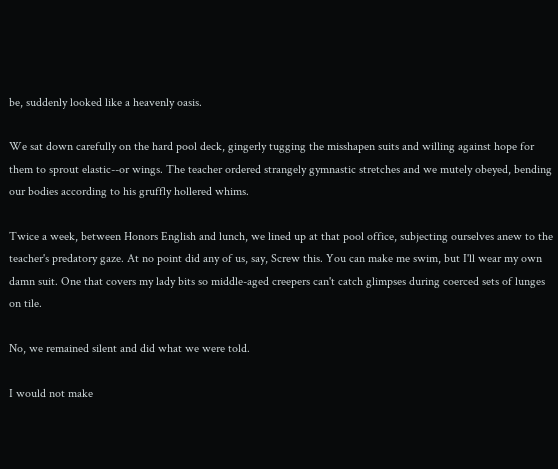be, suddenly looked like a heavenly oasis.

We sat down carefully on the hard pool deck, gingerly tugging the misshapen suits and willing against hope for them to sprout elastic--or wings. The teacher ordered strangely gymnastic stretches and we mutely obeyed, bending our bodies according to his gruffly hollered whims.

Twice a week, between Honors English and lunch, we lined up at that pool office, subjecting ourselves anew to the teacher's predatory gaze. At no point did any of us, say, Screw this. You can make me swim, but I'll wear my own damn suit. One that covers my lady bits so middle-aged creepers can't catch glimpses during coerced sets of lunges on tile.

No, we remained silent and did what we were told.

I would not make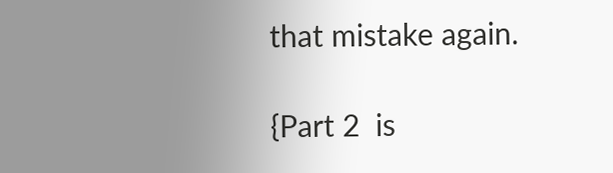that mistake again.

{Part 2  is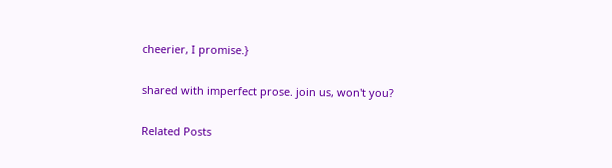cheerier, I promise.}

shared with imperfect prose. join us, won't you?

Related Posts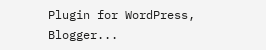Plugin for WordPress, Blogger...